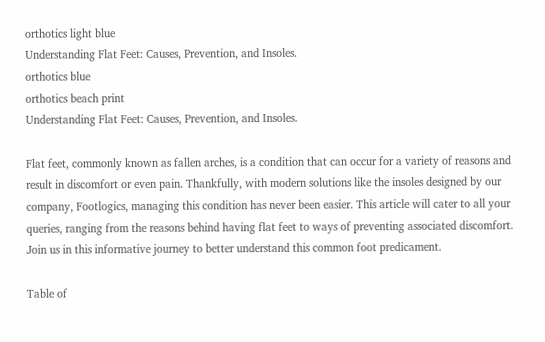orthotics light blue
Understanding Flat Feet: Causes, Prevention, and Insoles.
orthotics blue
orthotics beach print
Understanding Flat Feet: Causes, Prevention, and Insoles.

Flat feet, commonly known as fallen arches, is a condition that can occur for a variety of reasons and result in discomfort or even pain. Thankfully, with modern solutions like the insoles designed by our company, Footlogics, managing this condition has never been easier. This article will cater to all your queries, ranging from the reasons behind having flat feet to ways of preventing associated discomfort. Join us in this informative journey to better understand this common foot predicament.

Table of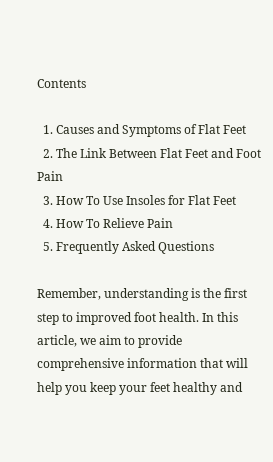Contents

  1. Causes and Symptoms of Flat Feet
  2. The Link Between Flat Feet and Foot Pain
  3. How To Use Insoles for Flat Feet
  4. How To Relieve Pain
  5. Frequently Asked Questions

Remember, understanding is the first step to improved foot health. In this article, we aim to provide comprehensive information that will help you keep your feet healthy and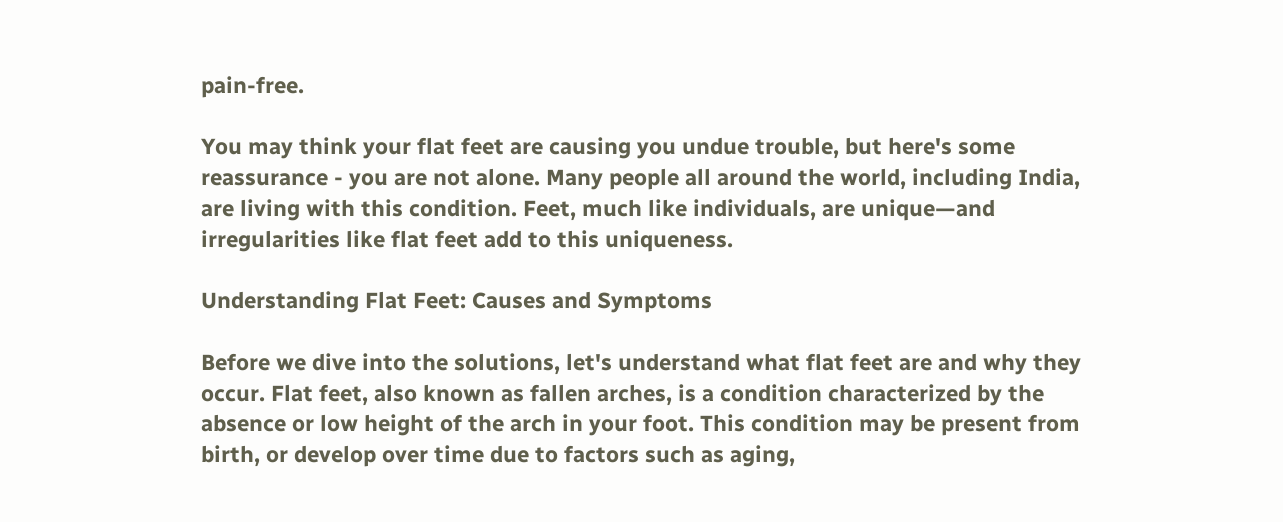pain-free.

You may think your flat feet are causing you undue trouble, but here's some reassurance - you are not alone. Many people all around the world, including India, are living with this condition. Feet, much like individuals, are unique—and irregularities like flat feet add to this uniqueness.

Understanding Flat Feet: Causes and Symptoms

Before we dive into the solutions, let's understand what flat feet are and why they occur. Flat feet, also known as fallen arches, is a condition characterized by the absence or low height of the arch in your foot. This condition may be present from birth, or develop over time due to factors such as aging,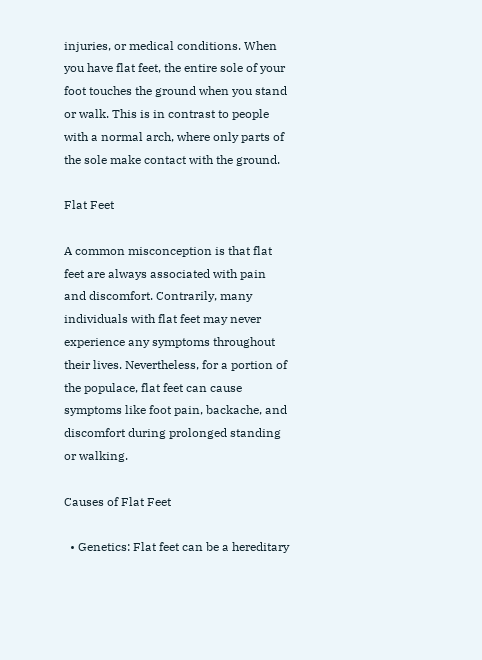injuries, or medical conditions. When you have flat feet, the entire sole of your foot touches the ground when you stand or walk. This is in contrast to people with a normal arch, where only parts of the sole make contact with the ground.

Flat Feet

A common misconception is that flat feet are always associated with pain and discomfort. Contrarily, many individuals with flat feet may never experience any symptoms throughout their lives. Nevertheless, for a portion of the populace, flat feet can cause symptoms like foot pain, backache, and discomfort during prolonged standing or walking.

Causes of Flat Feet

  • Genetics: Flat feet can be a hereditary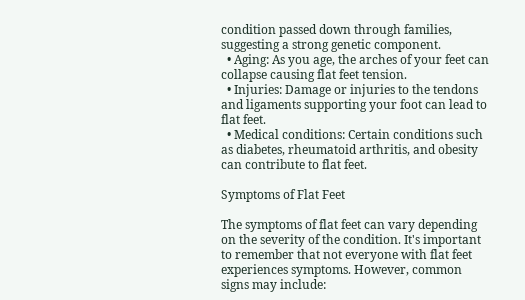condition passed down through families, suggesting a strong genetic component.
  • Aging: As you age, the arches of your feet can collapse causing flat feet tension.
  • Injuries: Damage or injuries to the tendons and ligaments supporting your foot can lead to flat feet.
  • Medical conditions: Certain conditions such as diabetes, rheumatoid arthritis, and obesity can contribute to flat feet.

Symptoms of Flat Feet

The symptoms of flat feet can vary depending on the severity of the condition. It's important to remember that not everyone with flat feet experiences symptoms. However, common signs may include: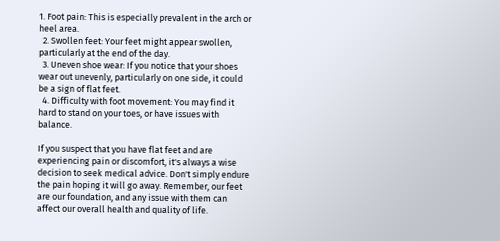1. Foot pain: This is especially prevalent in the arch or heel area.
  2. Swollen feet: Your feet might appear swollen, particularly at the end of the day.
  3. Uneven shoe wear: If you notice that your shoes wear out unevenly, particularly on one side, it could be a sign of flat feet.
  4. Difficulty with foot movement: You may find it hard to stand on your toes, or have issues with balance.

If you suspect that you have flat feet and are experiencing pain or discomfort, it's always a wise decision to seek medical advice. Don't simply endure the pain hoping it will go away. Remember, our feet are our foundation, and any issue with them can affect our overall health and quality of life.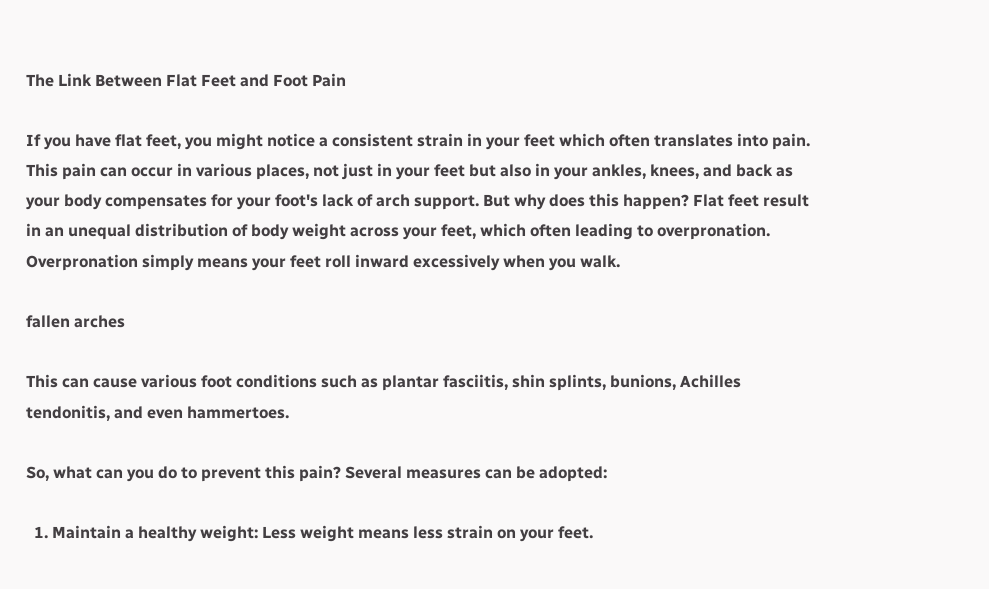The Link Between Flat Feet and Foot Pain

If you have flat feet, you might notice a consistent strain in your feet which often translates into pain. This pain can occur in various places, not just in your feet but also in your ankles, knees, and back as your body compensates for your foot's lack of arch support. But why does this happen? Flat feet result in an unequal distribution of body weight across your feet, which often leading to overpronation. Overpronation simply means your feet roll inward excessively when you walk.

fallen arches

This can cause various foot conditions such as plantar fasciitis, shin splints, bunions, Achilles tendonitis, and even hammertoes.

So, what can you do to prevent this pain? Several measures can be adopted:

  1. Maintain a healthy weight: Less weight means less strain on your feet.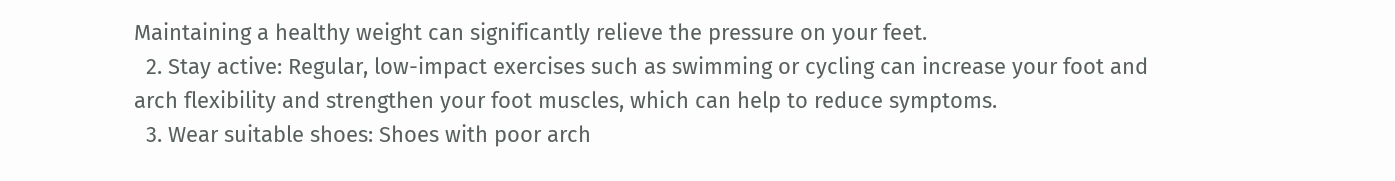Maintaining a healthy weight can significantly relieve the pressure on your feet.
  2. Stay active: Regular, low-impact exercises such as swimming or cycling can increase your foot and arch flexibility and strengthen your foot muscles, which can help to reduce symptoms.
  3. Wear suitable shoes: Shoes with poor arch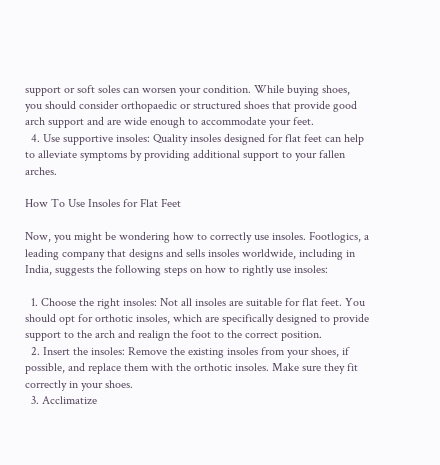support or soft soles can worsen your condition. While buying shoes, you should consider orthopaedic or structured shoes that provide good arch support and are wide enough to accommodate your feet.
  4. Use supportive insoles: Quality insoles designed for flat feet can help to alleviate symptoms by providing additional support to your fallen arches.

How To Use Insoles for Flat Feet

Now, you might be wondering how to correctly use insoles. Footlogics, a leading company that designs and sells insoles worldwide, including in India, suggests the following steps on how to rightly use insoles:

  1. Choose the right insoles: Not all insoles are suitable for flat feet. You should opt for orthotic insoles, which are specifically designed to provide support to the arch and realign the foot to the correct position.
  2. Insert the insoles: Remove the existing insoles from your shoes, if possible, and replace them with the orthotic insoles. Make sure they fit correctly in your shoes.
  3. Acclimatize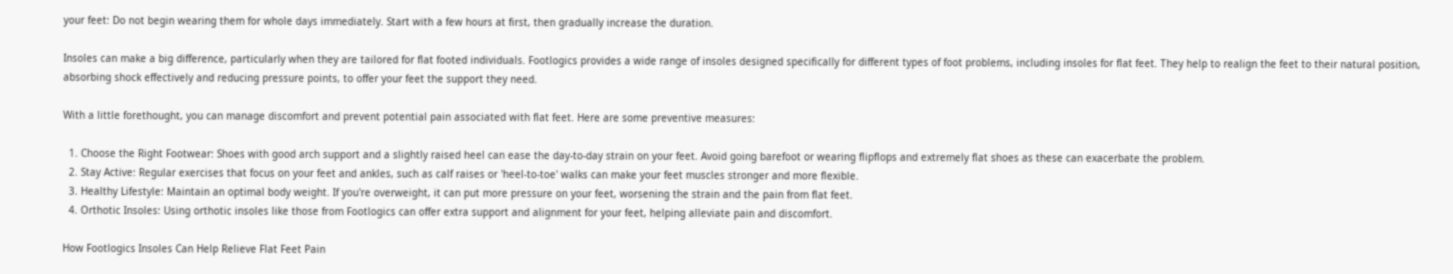your feet: Do not begin wearing them for whole days immediately. Start with a few hours at first, then gradually increase the duration.

Insoles can make a big difference, particularly when they are tailored for flat footed individuals. Footlogics provides a wide range of insoles designed specifically for different types of foot problems, including insoles for flat feet. They help to realign the feet to their natural position, absorbing shock effectively and reducing pressure points, to offer your feet the support they need.

With a little forethought, you can manage discomfort and prevent potential pain associated with flat feet. Here are some preventive measures:

  1. Choose the Right Footwear: Shoes with good arch support and a slightly raised heel can ease the day-to-day strain on your feet. Avoid going barefoot or wearing flipflops and extremely flat shoes as these can exacerbate the problem.
  2. Stay Active: Regular exercises that focus on your feet and ankles, such as calf raises or 'heel-to-toe' walks can make your feet muscles stronger and more flexible.
  3. Healthy Lifestyle: Maintain an optimal body weight. If you're overweight, it can put more pressure on your feet, worsening the strain and the pain from flat feet.
  4. Orthotic Insoles: Using orthotic insoles like those from Footlogics can offer extra support and alignment for your feet, helping alleviate pain and discomfort.

How Footlogics Insoles Can Help Relieve Flat Feet Pain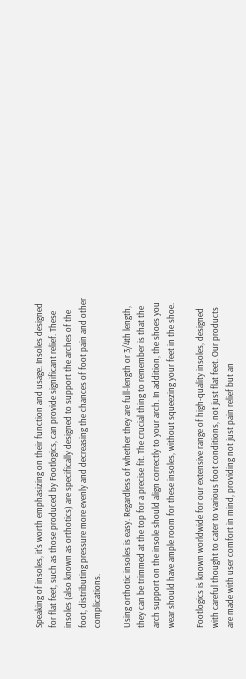Speaking of insoles, it's worth emphasizing on their function and usage. Insoles designed for flat feet, such as those produced by Footlogics, can provide significant relief. These insoles (also known as orthotics) are specifically designed to support the arches of the foot, distributing pressure more evenly and decreasing the chances of foot pain and other complications.

Using orthotic insoles is easy. Regardless of whether they are full-length or 3/4th length, they can be trimmed at the top for a precise fit. The crucial thing to remember is that the arch support on the insole should align correctly to your arch. In addition, the shoes you wear should have ample room for these insoles, without squeezing your feet in the shoe.

Footlogics is known worldwide for our extensive range of high-quality insoles, designed with careful thought to cater to various foot conditions, not just flat feet. Our products are made with user comfort in mind, providing not just pain relief but an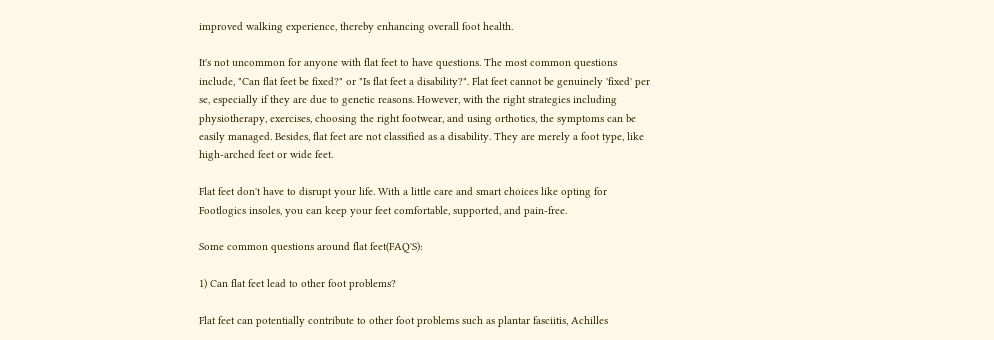improved walking experience, thereby enhancing overall foot health.

It's not uncommon for anyone with flat feet to have questions. The most common questions include, "Can flat feet be fixed?" or "Is flat feet a disability?". Flat feet cannot be genuinely 'fixed' per se, especially if they are due to genetic reasons. However, with the right strategies including physiotherapy, exercises, choosing the right footwear, and using orthotics, the symptoms can be easily managed. Besides, flat feet are not classified as a disability. They are merely a foot type, like high-arched feet or wide feet.

Flat feet don't have to disrupt your life. With a little care and smart choices like opting for Footlogics insoles, you can keep your feet comfortable, supported, and pain-free.

Some common questions around flat feet(FAQ'S):

1) Can flat feet lead to other foot problems?

Flat feet can potentially contribute to other foot problems such as plantar fasciitis, Achilles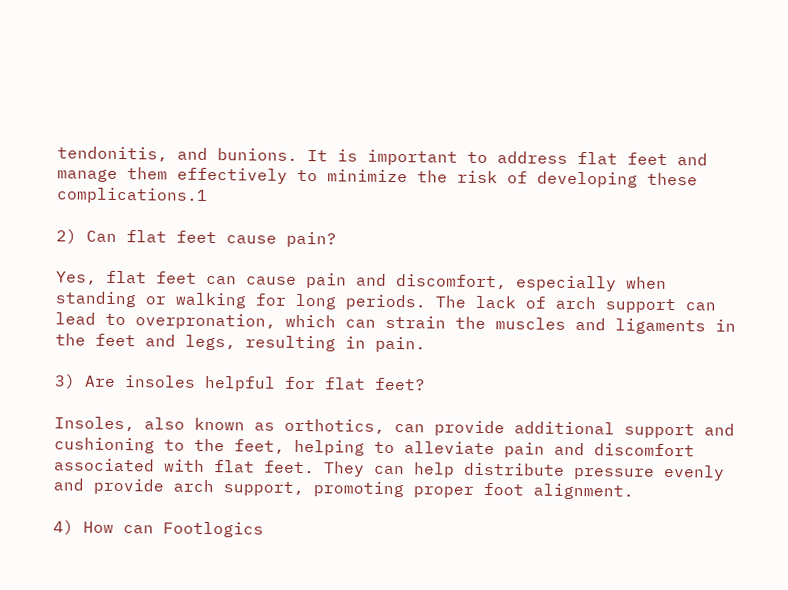tendonitis, and bunions. It is important to address flat feet and manage them effectively to minimize the risk of developing these complications.1

2) Can flat feet cause pain?

Yes, flat feet can cause pain and discomfort, especially when standing or walking for long periods. The lack of arch support can lead to overpronation, which can strain the muscles and ligaments in the feet and legs, resulting in pain.

3) Are insoles helpful for flat feet?

Insoles, also known as orthotics, can provide additional support and cushioning to the feet, helping to alleviate pain and discomfort associated with flat feet. They can help distribute pressure evenly and provide arch support, promoting proper foot alignment.

4) How can Footlogics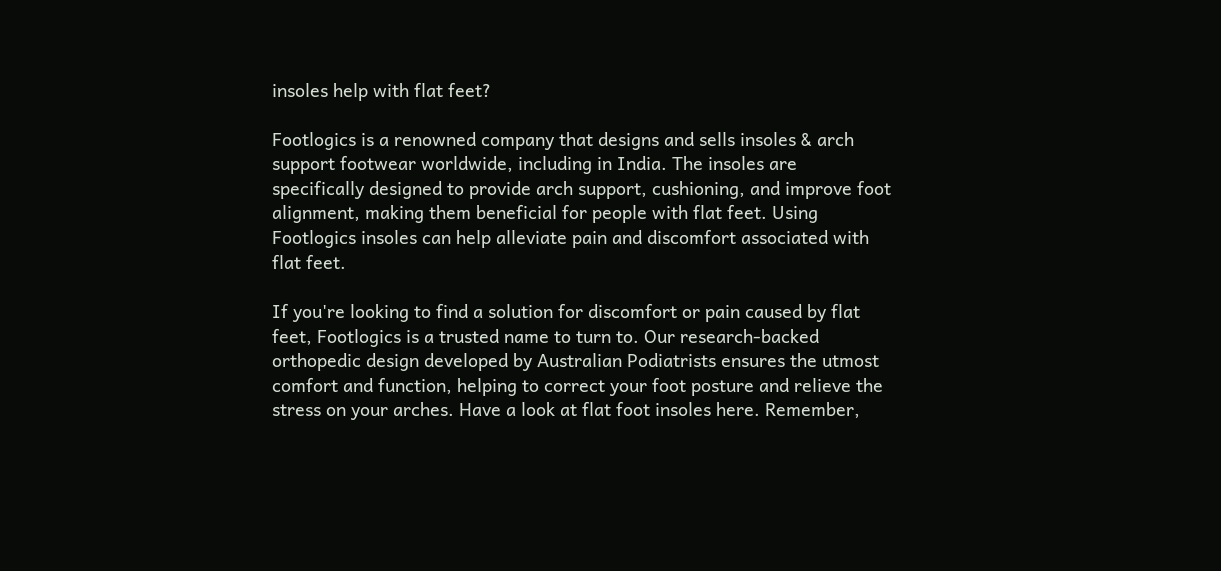insoles help with flat feet?

Footlogics is a renowned company that designs and sells insoles & arch support footwear worldwide, including in India. The insoles are specifically designed to provide arch support, cushioning, and improve foot alignment, making them beneficial for people with flat feet. Using Footlogics insoles can help alleviate pain and discomfort associated with flat feet.

If you're looking to find a solution for discomfort or pain caused by flat feet, Footlogics is a trusted name to turn to. Our research-backed orthopedic design developed by Australian Podiatrists ensures the utmost comfort and function, helping to correct your foot posture and relieve the stress on your arches. Have a look at flat foot insoles here. Remember,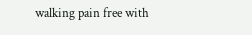walking pain free with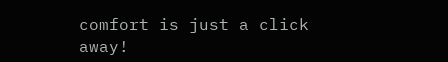comfort is just a click away!